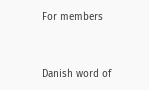For members


Danish word of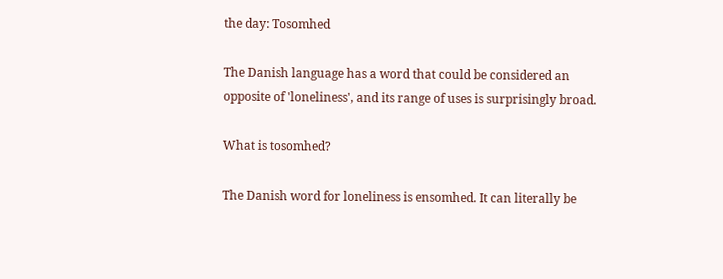the day: Tosomhed

The Danish language has a word that could be considered an opposite of 'loneliness', and its range of uses is surprisingly broad.

What is tosomhed?

The Danish word for loneliness is ensomhed. It can literally be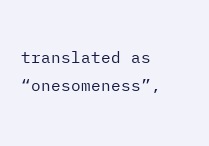translated as “onesomeness”,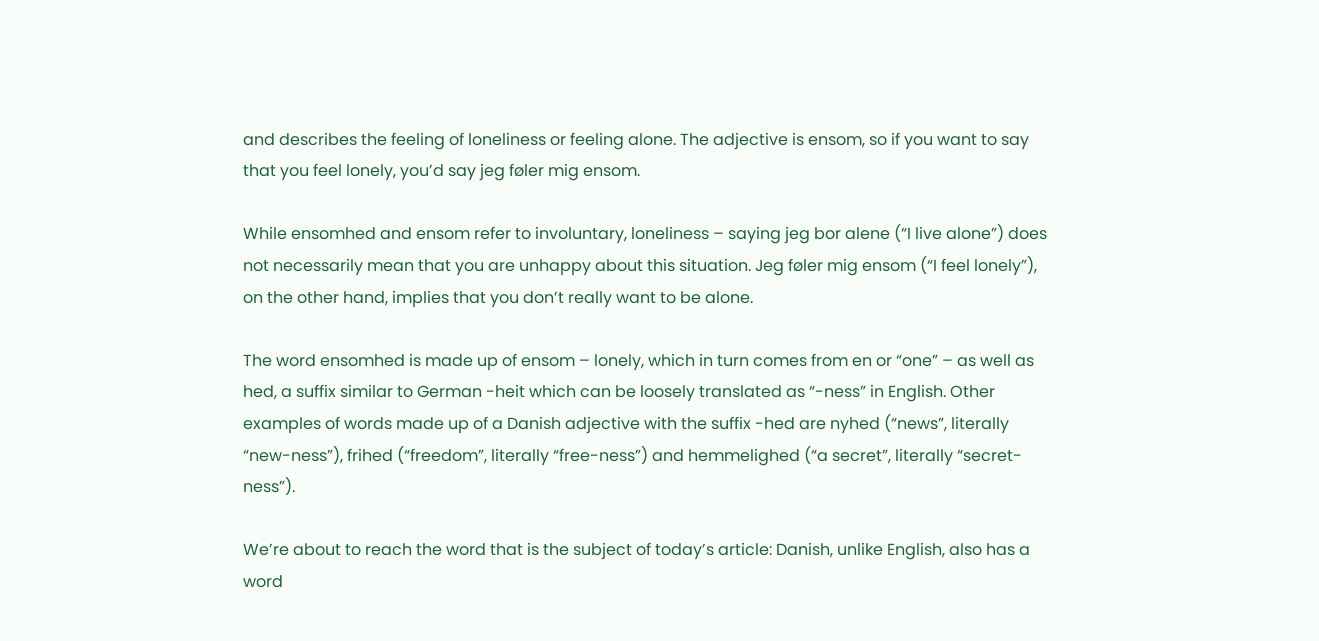and describes the feeling of loneliness or feeling alone. The adjective is ensom, so if you want to say that you feel lonely, you’d say jeg føler mig ensom.

While ensomhed and ensom refer to involuntary, loneliness – saying jeg bor alene (“I live alone”) does not necessarily mean that you are unhappy about this situation. Jeg føler mig ensom (“I feel lonely”), on the other hand, implies that you don’t really want to be alone.

The word ensomhed is made up of ensom – lonely, which in turn comes from en or “one” – as well as hed, a suffix similar to German -heit which can be loosely translated as “-ness” in English. Other examples of words made up of a Danish adjective with the suffix -hed are nyhed (“news”, literally “new-ness”), frihed (“freedom”, literally “free-ness”) and hemmelighed (“a secret”, literally “secret-ness”).

We’re about to reach the word that is the subject of today’s article: Danish, unlike English, also has a word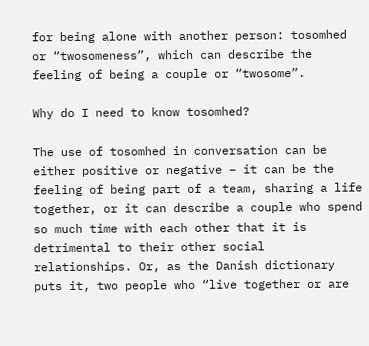for being alone with another person: tosomhed or “twosomeness”, which can describe the feeling of being a couple or “twosome”.

Why do I need to know tosomhed?

The use of tosomhed in conversation can be either positive or negative – it can be the feeling of being part of a team, sharing a life together, or it can describe a couple who spend so much time with each other that it is detrimental to their other social relationships. Or, as the Danish dictionary puts it, two people who “live together or are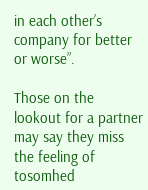in each other’s company for better or worse”.

Those on the lookout for a partner may say they miss the feeling of tosomhed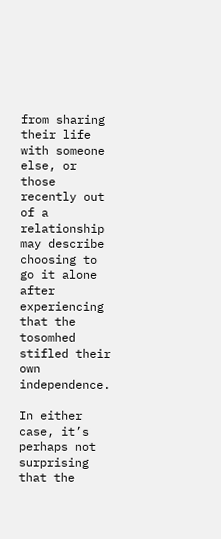from sharing their life with someone else, or those recently out of a relationship may describe choosing to go it alone after experiencing that the tosomhed stifled their own independence.

In either case, it’s perhaps not surprising that the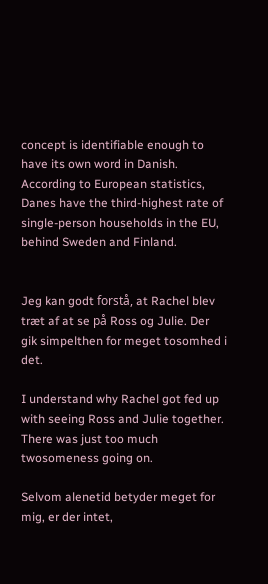concept is identifiable enough to have its own word in Danish. According to European statistics, Danes have the third-highest rate of single-person households in the EU, behind Sweden and Finland.


Jeg kan godt forstå, at Rachel blev træt af at se på Ross og Julie. Der gik simpelthen for meget tosomhed i det.

I understand why Rachel got fed up with seeing Ross and Julie together. There was just too much twosomeness going on.

Selvom alenetid betyder meget for mig, er der intet,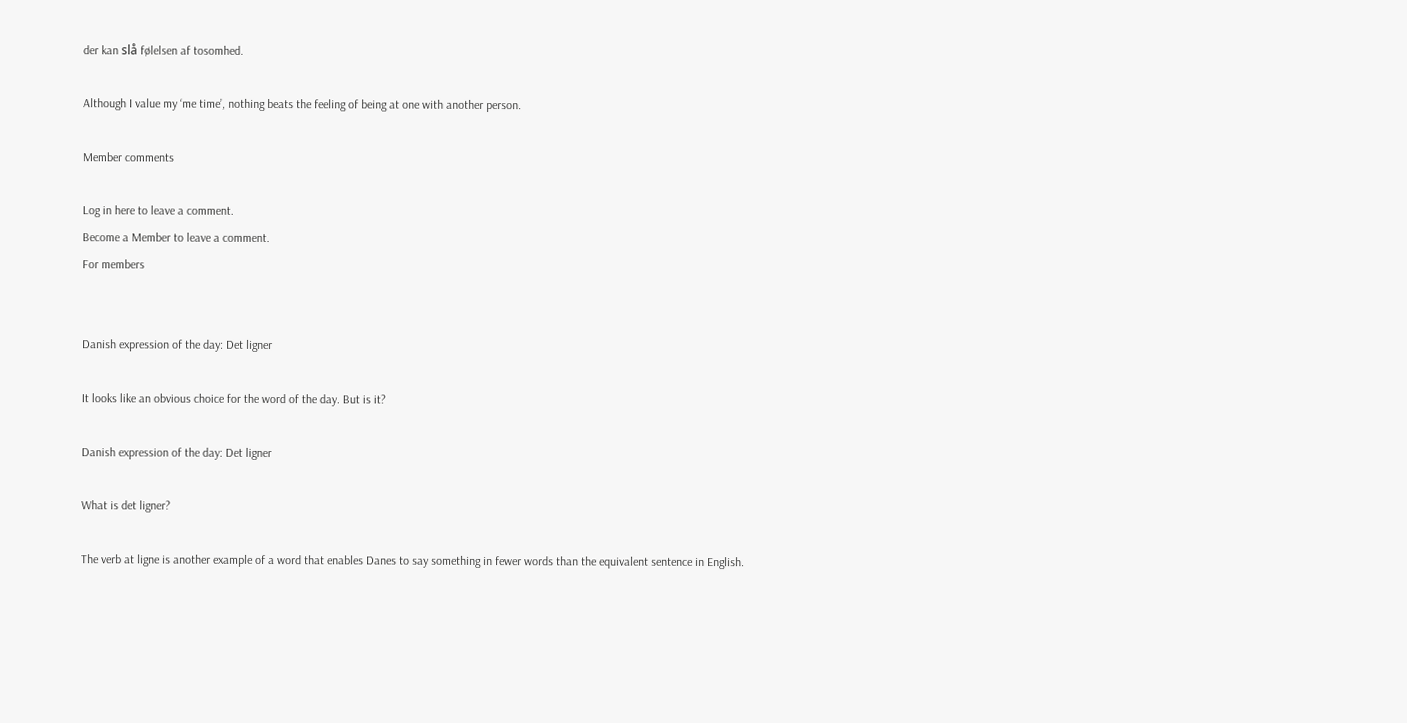der kan slå følelsen af tosomhed.

Although I value my ‘me time’, nothing beats the feeling of being at one with another person.

Member comments

Log in here to leave a comment.
Become a Member to leave a comment.
For members


Danish expression of the day: Det ligner

It looks like an obvious choice for the word of the day. But is it?

Danish expression of the day: Det ligner

What is det ligner?

The verb at ligne is another example of a word that enables Danes to say something in fewer words than the equivalent sentence in English.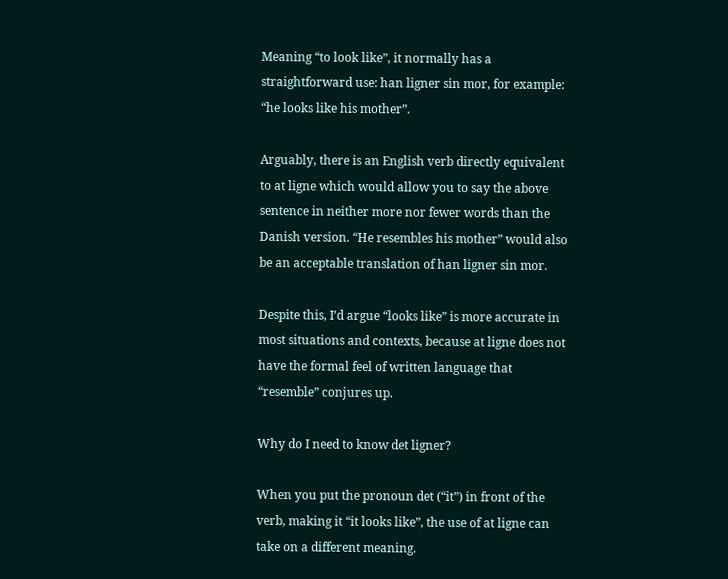Meaning “to look like”, it normally has a straightforward use: han ligner sin mor, for example: “he looks like his mother”.

Arguably, there is an English verb directly equivalent to at ligne which would allow you to say the above sentence in neither more nor fewer words than the Danish version. “He resembles his mother” would also be an acceptable translation of han ligner sin mor.

Despite this, I’d argue “looks like” is more accurate in most situations and contexts, because at ligne does not have the formal feel of written language that “resemble” conjures up.

Why do I need to know det ligner?

When you put the pronoun det (“it”) in front of the verb, making it “it looks like”, the use of at ligne can take on a different meaning.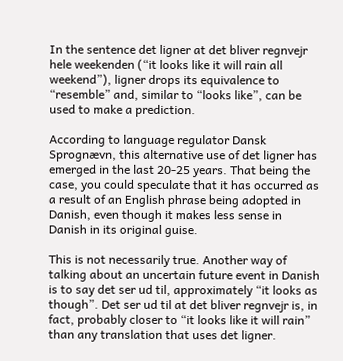In the sentence det ligner at det bliver regnvejr hele weekenden (“it looks like it will rain all weekend”), ligner drops its equivalence to “resemble” and, similar to “looks like”, can be used to make a prediction.

According to language regulator Dansk Sprognævn, this alternative use of det ligner has emerged in the last 20-25 years. That being the case, you could speculate that it has occurred as a result of an English phrase being adopted in Danish, even though it makes less sense in Danish in its original guise.

This is not necessarily true. Another way of talking about an uncertain future event in Danish is to say det ser ud til, approximately “it looks as though”. Det ser ud til at det bliver regnvejr is, in fact, probably closer to “it looks like it will rain” than any translation that uses det ligner.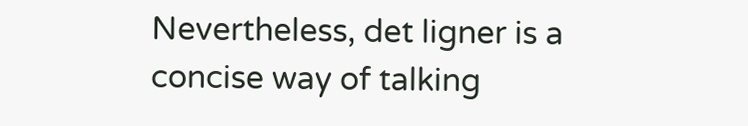Nevertheless, det ligner is a concise way of talking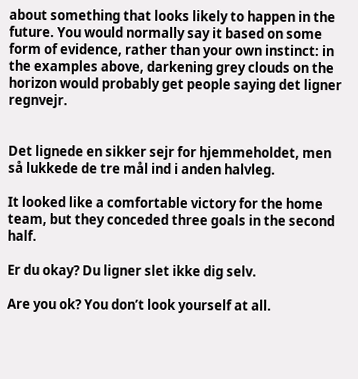about something that looks likely to happen in the future. You would normally say it based on some form of evidence, rather than your own instinct: in the examples above, darkening grey clouds on the horizon would probably get people saying det ligner regnvejr.


Det lignede en sikker sejr for hjemmeholdet, men så lukkede de tre mål ind i anden halvleg.

It looked like a comfortable victory for the home team, but they conceded three goals in the second half.

Er du okay? Du ligner slet ikke dig selv.

Are you ok? You don’t look yourself at all.